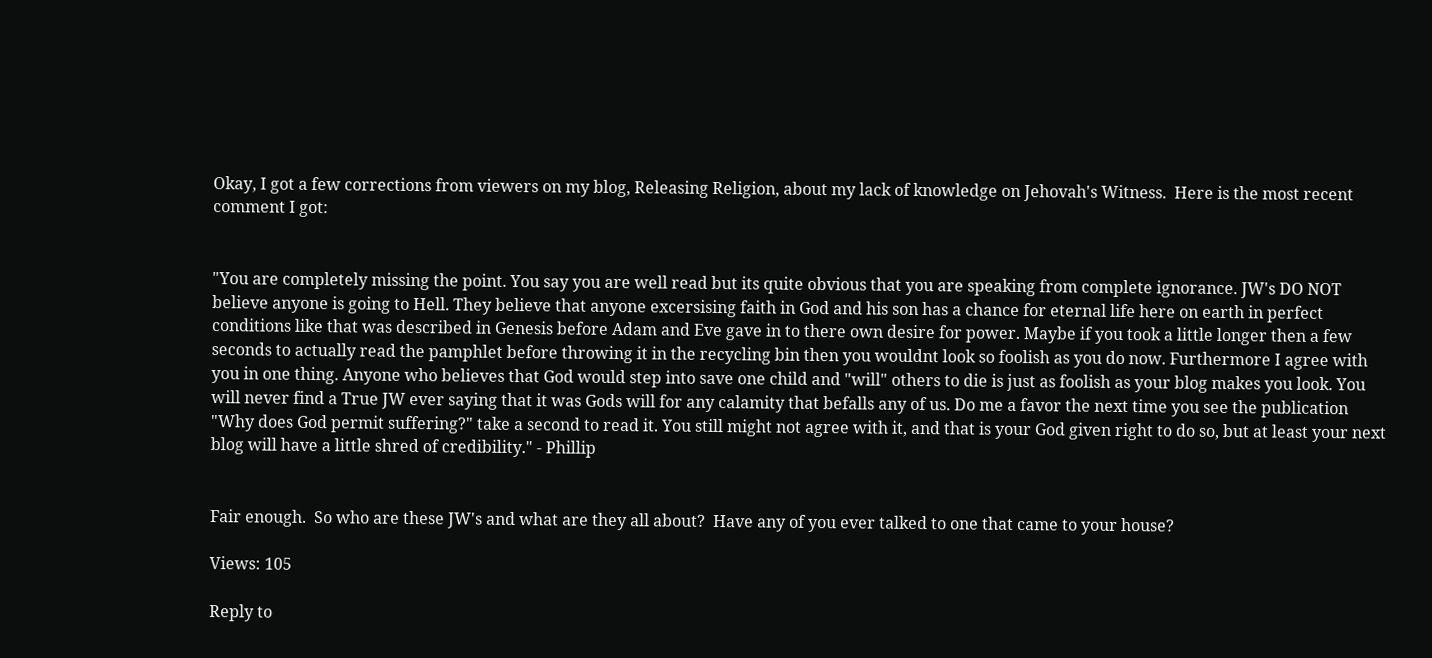Okay, I got a few corrections from viewers on my blog, Releasing Religion, about my lack of knowledge on Jehovah's Witness.  Here is the most recent comment I got:


"You are completely missing the point. You say you are well read but its quite obvious that you are speaking from complete ignorance. JW's DO NOT believe anyone is going to Hell. They believe that anyone excersising faith in God and his son has a chance for eternal life here on earth in perfect conditions like that was described in Genesis before Adam and Eve gave in to there own desire for power. Maybe if you took a little longer then a few seconds to actually read the pamphlet before throwing it in the recycling bin then you wouldnt look so foolish as you do now. Furthermore I agree with you in one thing. Anyone who believes that God would step into save one child and "will" others to die is just as foolish as your blog makes you look. You will never find a True JW ever saying that it was Gods will for any calamity that befalls any of us. Do me a favor the next time you see the publication "Why does God permit suffering?" take a second to read it. You still might not agree with it, and that is your God given right to do so, but at least your next blog will have a little shred of credibility." - Phillip


Fair enough.  So who are these JW's and what are they all about?  Have any of you ever talked to one that came to your house?

Views: 105

Reply to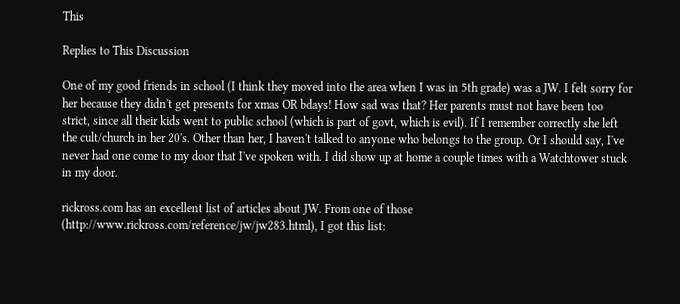This

Replies to This Discussion

One of my good friends in school (I think they moved into the area when I was in 5th grade) was a JW. I felt sorry for her because they didn't get presents for xmas OR bdays! How sad was that? Her parents must not have been too strict, since all their kids went to public school (which is part of govt, which is evil). If I remember correctly she left the cult/church in her 20's. Other than her, I haven't talked to anyone who belongs to the group. Or I should say, I've never had one come to my door that I've spoken with. I did show up at home a couple times with a Watchtower stuck in my door.

rickross.com has an excellent list of articles about JW. From one of those (http://www.rickross.com/reference/jw/jw283.html), I got this list: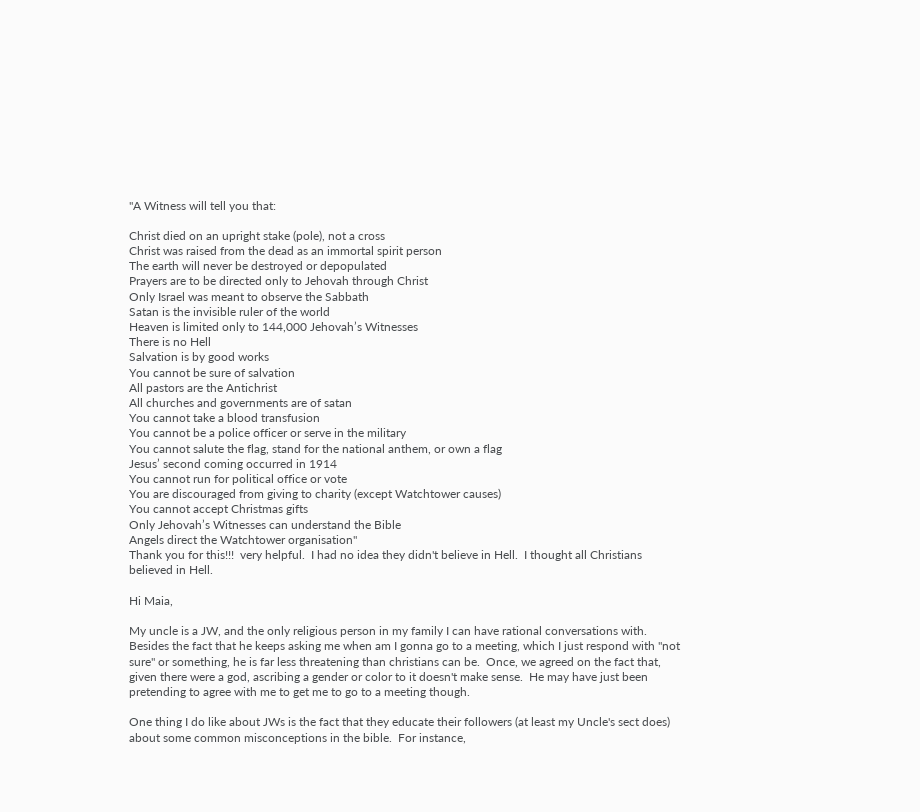"A Witness will tell you that:

Christ died on an upright stake (pole), not a cross
Christ was raised from the dead as an immortal spirit person
The earth will never be destroyed or depopulated
Prayers are to be directed only to Jehovah through Christ
Only Israel was meant to observe the Sabbath
Satan is the invisible ruler of the world
Heaven is limited only to 144,000 Jehovah’s Witnesses
There is no Hell
Salvation is by good works
You cannot be sure of salvation
All pastors are the Antichrist
All churches and governments are of satan
You cannot take a blood transfusion
You cannot be a police officer or serve in the military
You cannot salute the flag, stand for the national anthem, or own a flag
Jesus’ second coming occurred in 1914
You cannot run for political office or vote
You are discouraged from giving to charity (except Watchtower causes)
You cannot accept Christmas gifts
Only Jehovah’s Witnesses can understand the Bible
Angels direct the Watchtower organisation"
Thank you for this!!!  very helpful.  I had no idea they didn't believe in Hell.  I thought all Christians believed in Hell.

Hi Maia,

My uncle is a JW, and the only religious person in my family I can have rational conversations with.  Besides the fact that he keeps asking me when am I gonna go to a meeting, which I just respond with "not sure" or something, he is far less threatening than christians can be.  Once, we agreed on the fact that, given there were a god, ascribing a gender or color to it doesn't make sense.  He may have just been pretending to agree with me to get me to go to a meeting though.

One thing I do like about JWs is the fact that they educate their followers (at least my Uncle's sect does) about some common misconceptions in the bible.  For instance,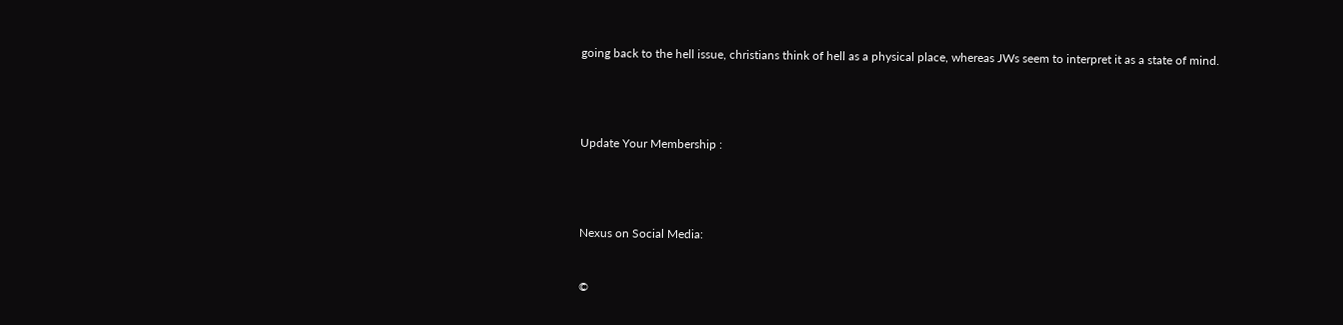going back to the hell issue, christians think of hell as a physical place, whereas JWs seem to interpret it as a state of mind.




Update Your Membership :




Nexus on Social Media:


©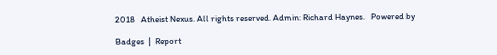2018   Atheist Nexus. All rights reserved. Admin: Richard Haynes.   Powered by

Badges  |  Report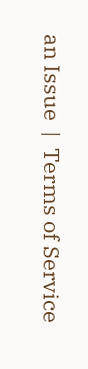an Issue  |  Terms of Service